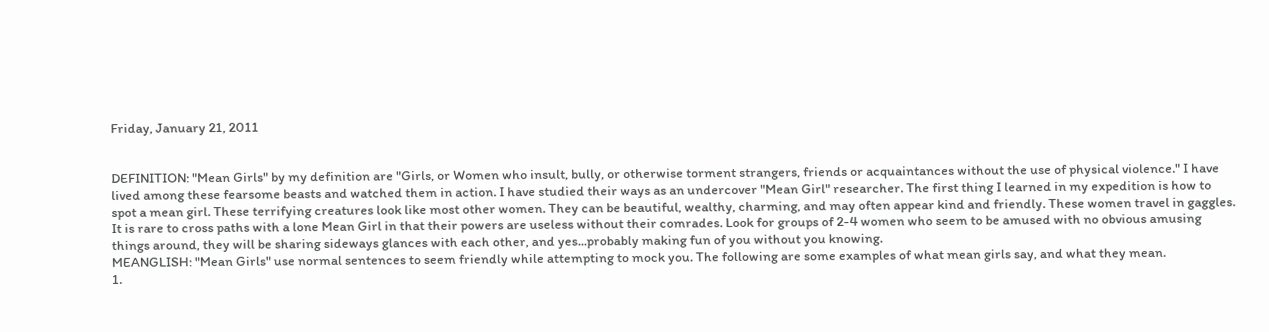Friday, January 21, 2011


DEFINITION: "Mean Girls" by my definition are "Girls, or Women who insult, bully, or otherwise torment strangers, friends or acquaintances without the use of physical violence." I have lived among these fearsome beasts and watched them in action. I have studied their ways as an undercover "Mean Girl" researcher. The first thing I learned in my expedition is how to spot a mean girl. These terrifying creatures look like most other women. They can be beautiful, wealthy, charming, and may often appear kind and friendly. These women travel in gaggles. It is rare to cross paths with a lone Mean Girl in that their powers are useless without their comrades. Look for groups of 2-4 women who seem to be amused with no obvious amusing things around, they will be sharing sideways glances with each other, and yes...probably making fun of you without you knowing.
MEANGLISH: "Mean Girls" use normal sentences to seem friendly while attempting to mock you. The following are some examples of what mean girls say, and what they mean.
1.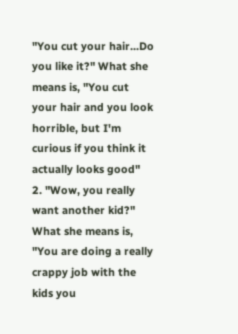"You cut your hair...Do you like it?" What she means is, "You cut your hair and you look horrible, but I'm curious if you think it actually looks good"
2. "Wow, you really want another kid?" What she means is, "You are doing a really crappy job with the kids you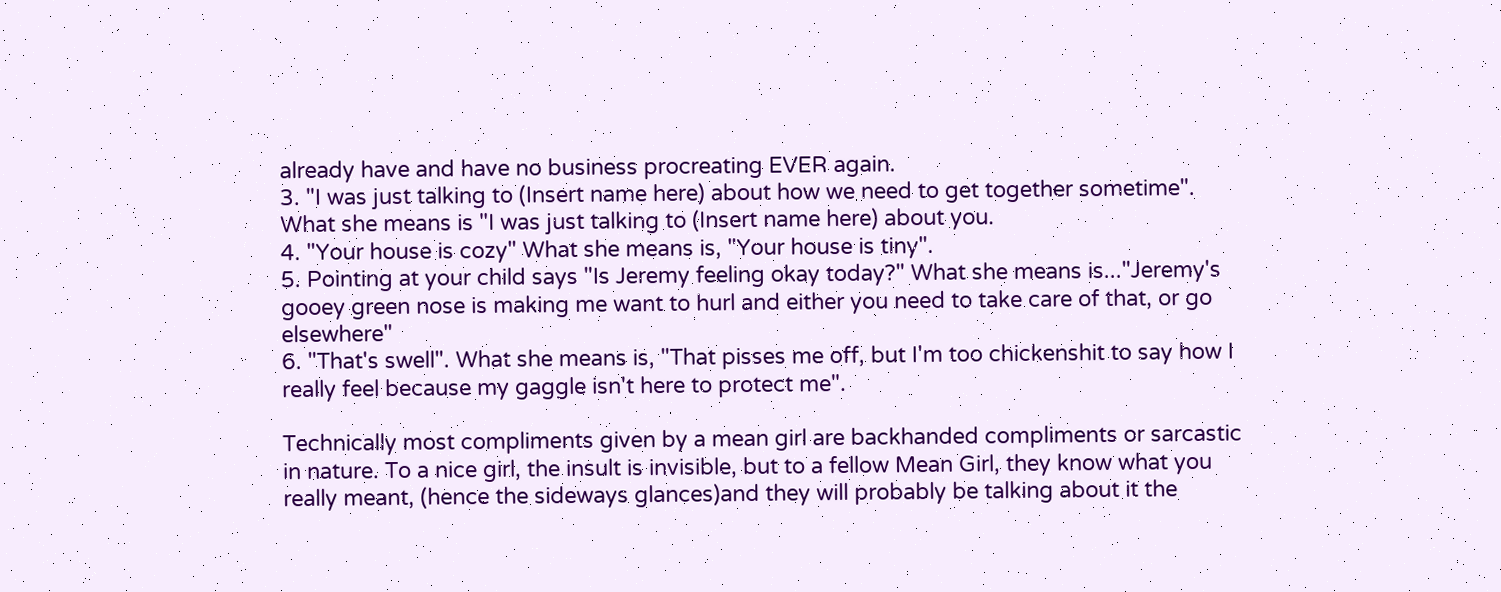already have and have no business procreating EVER again.
3. "I was just talking to (Insert name here) about how we need to get together sometime". What she means is "I was just talking to (Insert name here) about you.
4. "Your house is cozy" What she means is, "Your house is tiny".
5. Pointing at your child says "Is Jeremy feeling okay today?" What she means is..."Jeremy's gooey green nose is making me want to hurl and either you need to take care of that, or go elsewhere"
6. "That's swell". What she means is, "That pisses me off, but I'm too chickenshit to say how I really feel because my gaggle isn't here to protect me".

Technically most compliments given by a mean girl are backhanded compliments or sarcastic in nature. To a nice girl, the insult is invisible, but to a fellow Mean Girl, they know what you really meant, (hence the sideways glances)and they will probably be talking about it the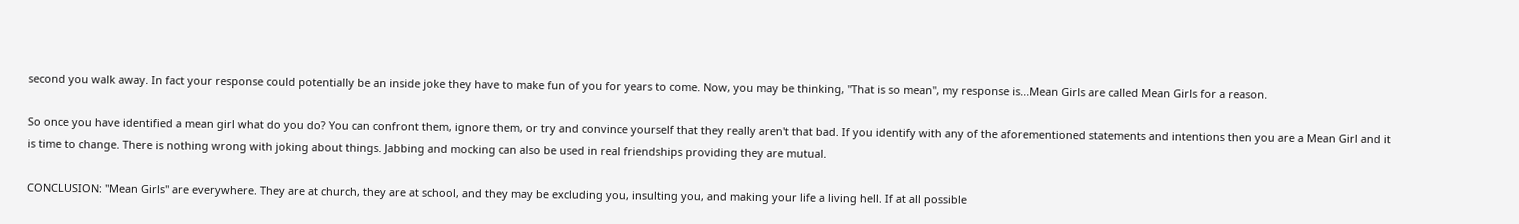second you walk away. In fact your response could potentially be an inside joke they have to make fun of you for years to come. Now, you may be thinking, "That is so mean", my response is...Mean Girls are called Mean Girls for a reason.

So once you have identified a mean girl what do you do? You can confront them, ignore them, or try and convince yourself that they really aren't that bad. If you identify with any of the aforementioned statements and intentions then you are a Mean Girl and it is time to change. There is nothing wrong with joking about things. Jabbing and mocking can also be used in real friendships providing they are mutual.

CONCLUSION: "Mean Girls" are everywhere. They are at church, they are at school, and they may be excluding you, insulting you, and making your life a living hell. If at all possible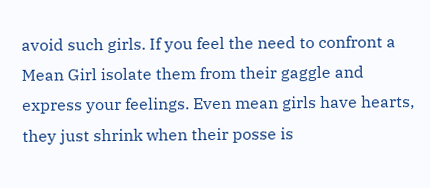avoid such girls. If you feel the need to confront a Mean Girl isolate them from their gaggle and express your feelings. Even mean girls have hearts, they just shrink when their posse is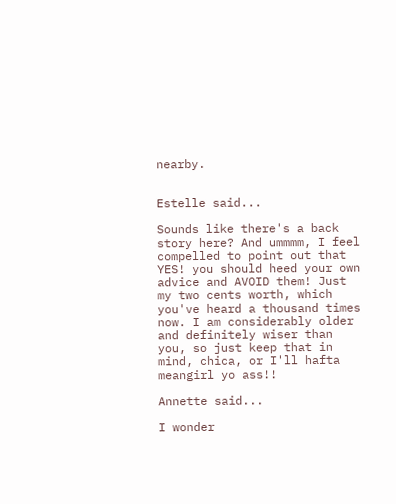nearby.


Estelle said...

Sounds like there's a back story here? And ummmm, I feel compelled to point out that YES! you should heed your own advice and AVOID them! Just my two cents worth, which you've heard a thousand times now. I am considerably older and definitely wiser than you, so just keep that in mind, chica, or I'll hafta meangirl yo ass!!

Annette said...

I wonder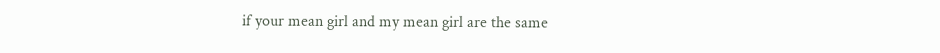if your mean girl and my mean girl are the same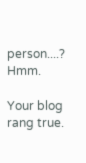person....? Hmm.

Your blog rang true.